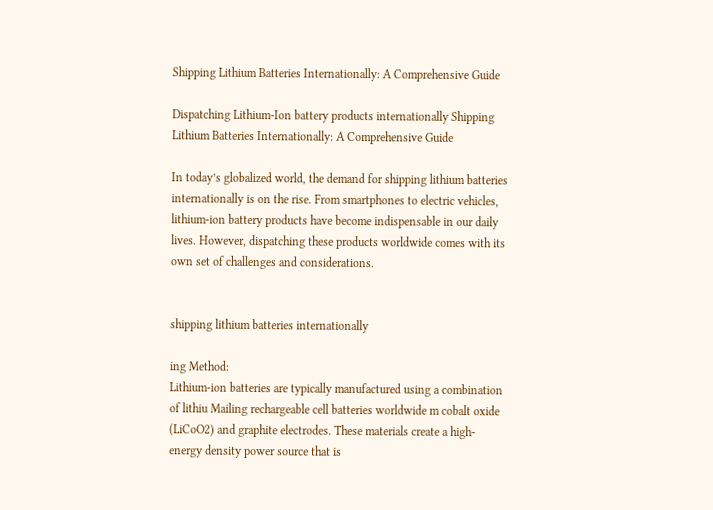Shipping Lithium Batteries Internationally: A Comprehensive Guide

Dispatching Lithium-Ion battery products internationally Shipping Lithium Batteries Internationally: A Comprehensive Guide

In today’s globalized world, the demand for shipping lithium batteries internationally is on the rise. From smartphones to electric vehicles, lithium-ion battery products have become indispensable in our daily lives. However, dispatching these products worldwide comes with its own set of challenges and considerations.


shipping lithium batteries internationally

ing Method:
Lithium-ion batteries are typically manufactured using a combination of lithiu Mailing rechargeable cell batteries worldwide m cobalt oxide (LiCoO2) and graphite electrodes. These materials create a high-energy density power source that is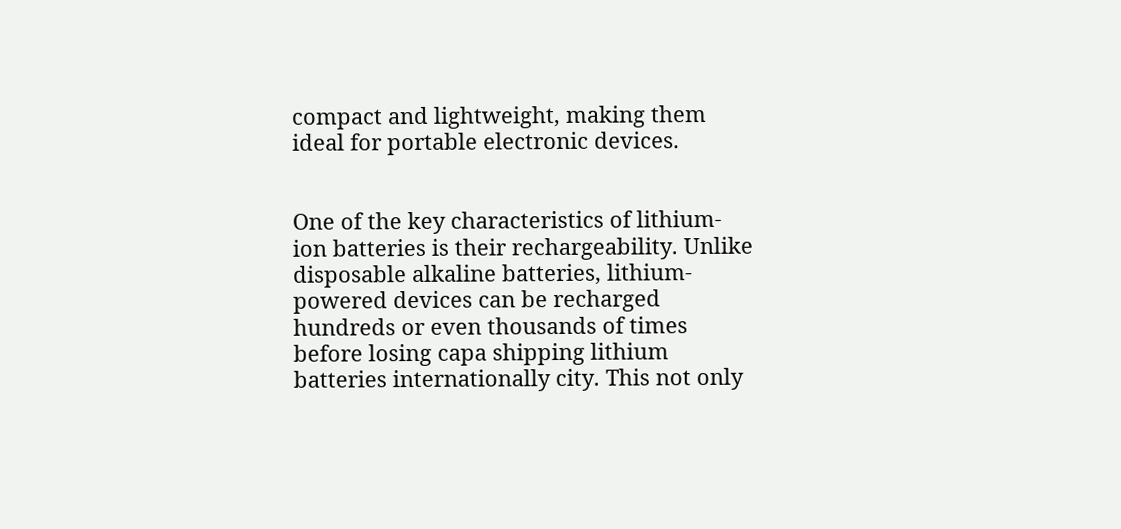compact and lightweight, making them ideal for portable electronic devices.


One of the key characteristics of lithium-ion batteries is their rechargeability. Unlike disposable alkaline batteries, lithium-powered devices can be recharged hundreds or even thousands of times before losing capa shipping lithium batteries internationally city. This not only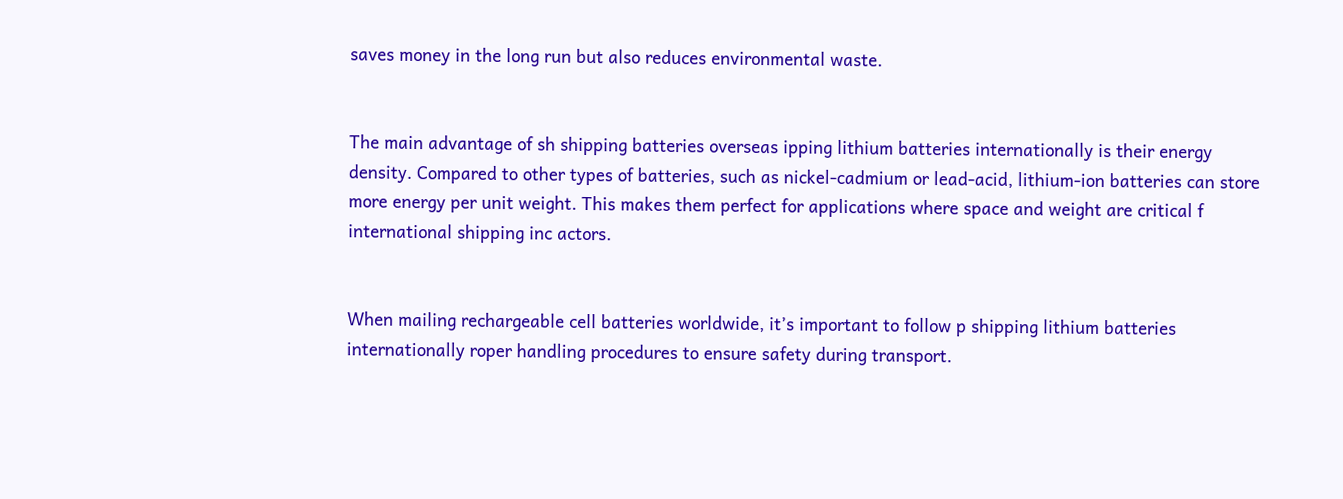saves money in the long run but also reduces environmental waste.


The main advantage of sh shipping batteries overseas ipping lithium batteries internationally is their energy density. Compared to other types of batteries, such as nickel-cadmium or lead-acid, lithium-ion batteries can store more energy per unit weight. This makes them perfect for applications where space and weight are critical f international shipping inc actors.


When mailing rechargeable cell batteries worldwide, it’s important to follow p shipping lithium batteries internationally roper handling procedures to ensure safety during transport.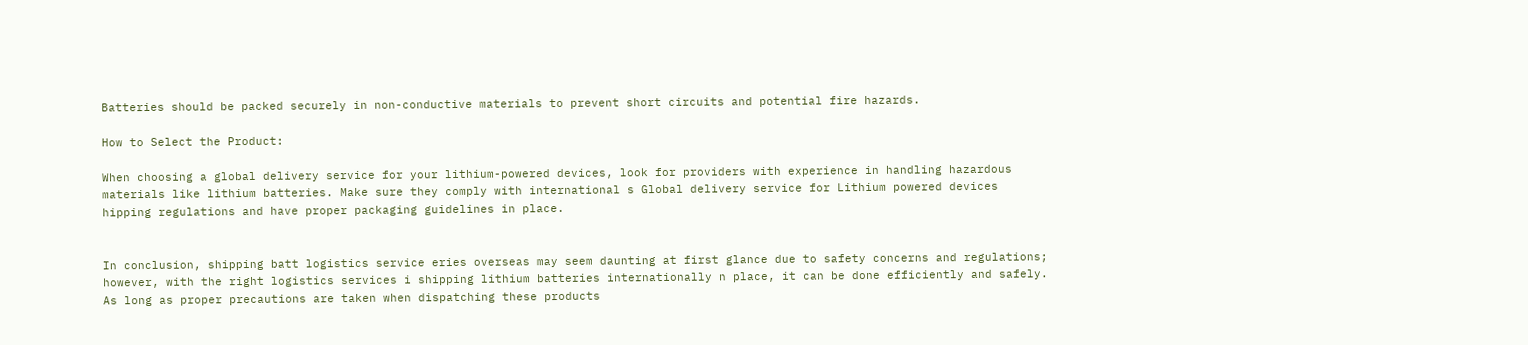Batteries should be packed securely in non-conductive materials to prevent short circuits and potential fire hazards.

How to Select the Product:

When choosing a global delivery service for your lithium-powered devices, look for providers with experience in handling hazardous materials like lithium batteries. Make sure they comply with international s Global delivery service for Lithium powered devices hipping regulations and have proper packaging guidelines in place.


In conclusion, shipping batt logistics service eries overseas may seem daunting at first glance due to safety concerns and regulations; however, with the right logistics services i shipping lithium batteries internationally n place, it can be done efficiently and safely. As long as proper precautions are taken when dispatching these products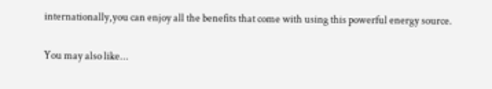internationally,you can enjoy all the benefits that come with using this powerful energy source.

You may also like...